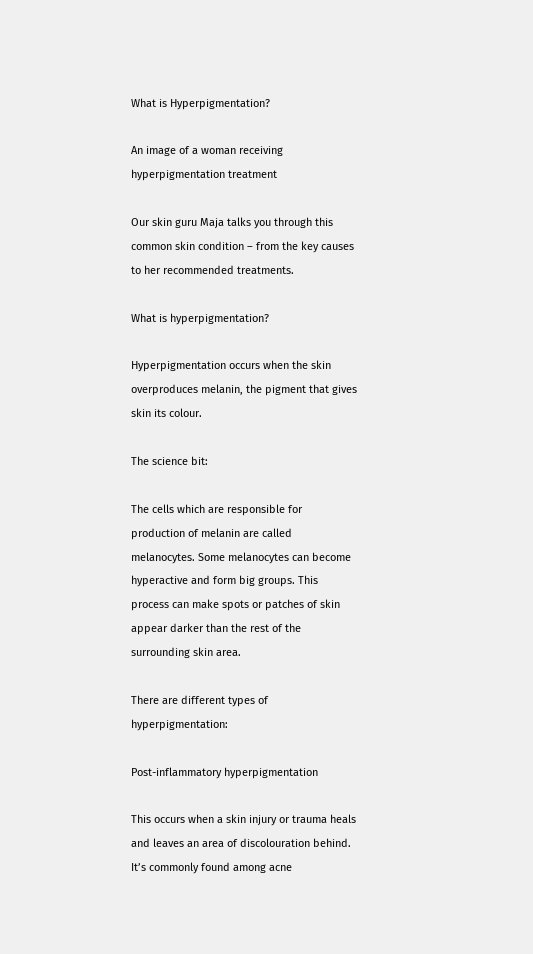What is Hyperpigmentation?

An image of a woman receiving hyperpigmentation treatment

Our skin guru Maja talks you through this common skin condition – from the key causes to her recommended treatments.

What is hyperpigmentation?

Hyperpigmentation occurs when the skin overproduces melanin, the pigment that gives skin its colour.

The science bit:

The cells which are responsible for production of melanin are called melanocytes. Some melanocytes can become hyperactive and form big groups. This process can make spots or patches of skin appear darker than the rest of the surrounding skin area.

There are different types of hyperpigmentation:

Post-inflammatory hyperpigmentation

This occurs when a skin injury or trauma heals and leaves an area of discolouration behind. It’s commonly found among acne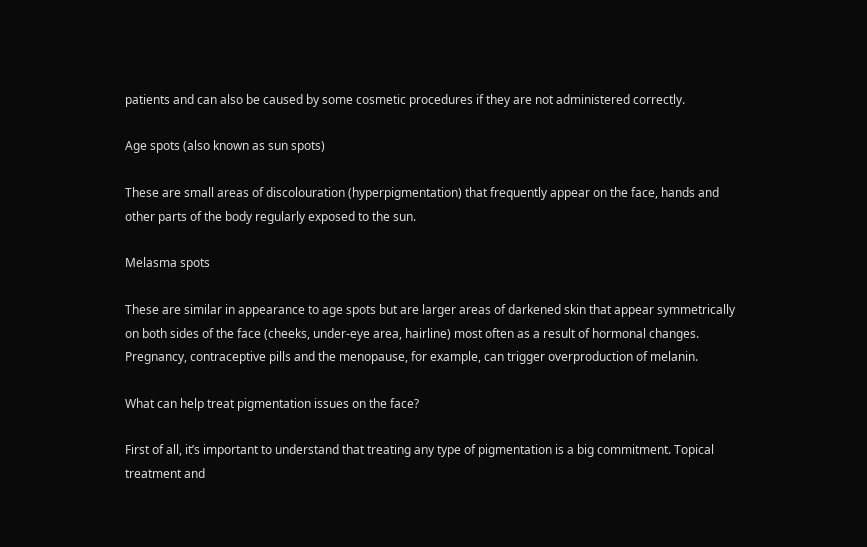patients and can also be caused by some cosmetic procedures if they are not administered correctly.

Age spots (also known as sun spots)

These are small areas of discolouration (hyperpigmentation) that frequently appear on the face, hands and other parts of the body regularly exposed to the sun.

Melasma spots

These are similar in appearance to age spots but are larger areas of darkened skin that appear symmetrically on both sides of the face (cheeks, under-eye area, hairline) most often as a result of hormonal changes. Pregnancy, contraceptive pills and the menopause, for example, can trigger overproduction of melanin.

What can help treat pigmentation issues on the face?

First of all, it’s important to understand that treating any type of pigmentation is a big commitment. Topical treatment and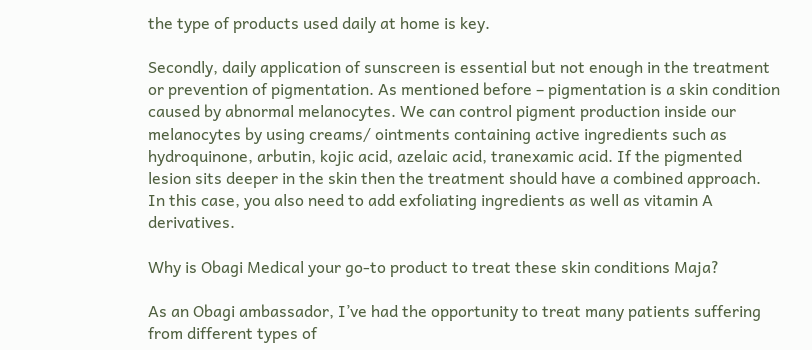the type of products used daily at home is key.

Secondly, daily application of sunscreen is essential but not enough in the treatment or prevention of pigmentation. As mentioned before – pigmentation is a skin condition caused by abnormal melanocytes. We can control pigment production inside our melanocytes by using creams/ ointments containing active ingredients such as hydroquinone, arbutin, kojic acid, azelaic acid, tranexamic acid. If the pigmented lesion sits deeper in the skin then the treatment should have a combined approach. In this case, you also need to add exfoliating ingredients as well as vitamin A derivatives.

Why is Obagi Medical your go-to product to treat these skin conditions Maja?

As an Obagi ambassador, I’ve had the opportunity to treat many patients suffering from different types of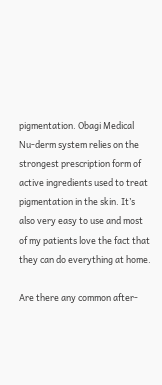pigmentation. Obagi Medical Nu-derm system relies on the strongest prescription form of active ingredients used to treat pigmentation in the skin. It’s also very easy to use and most of my patients love the fact that they can do everything at home.

Are there any common after-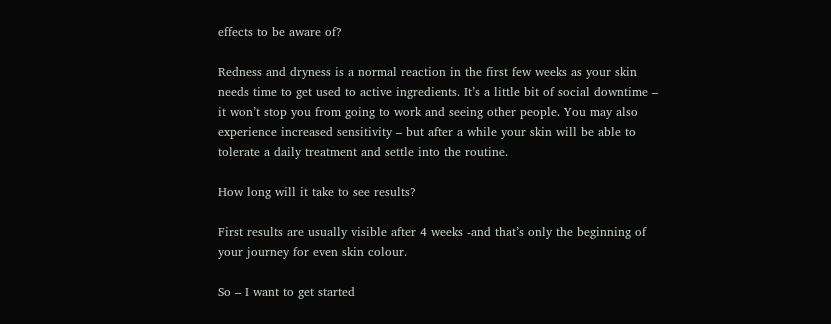effects to be aware of?

Redness and dryness is a normal reaction in the first few weeks as your skin needs time to get used to active ingredients. It’s a little bit of social downtime – it won’t stop you from going to work and seeing other people. You may also experience increased sensitivity – but after a while your skin will be able to tolerate a daily treatment and settle into the routine.

How long will it take to see results?

First results are usually visible after 4 weeks -and that’s only the beginning of your journey for even skin colour.

So – I want to get started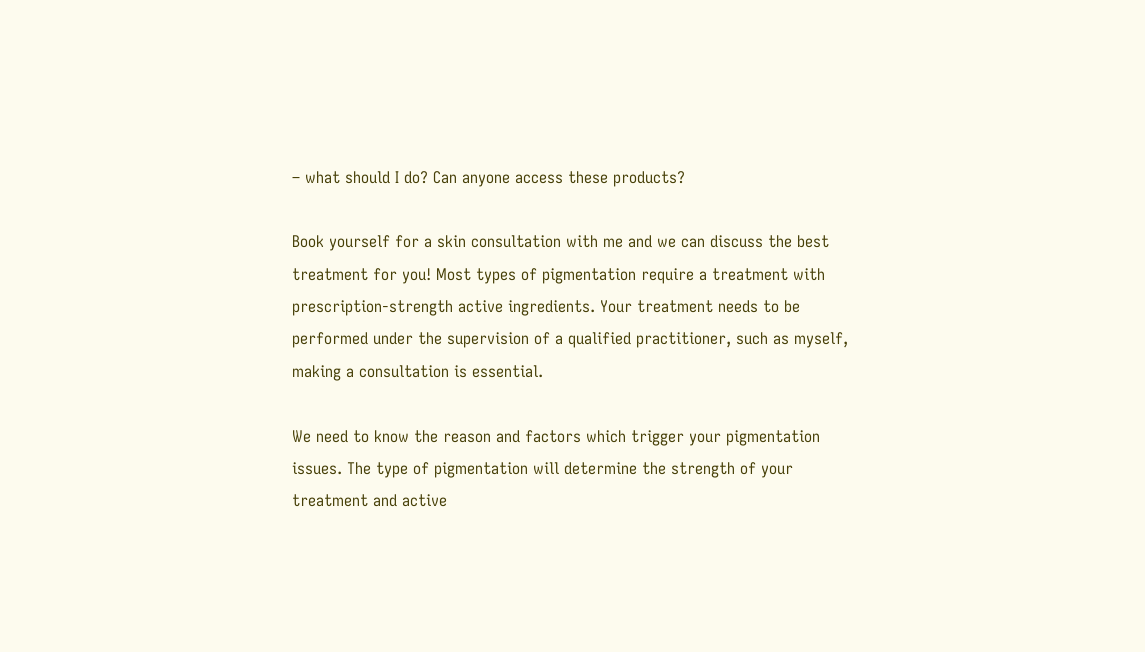– what should I do? Can anyone access these products?

Book yourself for a skin consultation with me and we can discuss the best treatment for you! Most types of pigmentation require a treatment with prescription-strength active ingredients. Your treatment needs to be performed under the supervision of a qualified practitioner, such as myself, making a consultation is essential.

We need to know the reason and factors which trigger your pigmentation issues. The type of pigmentation will determine the strength of your treatment and active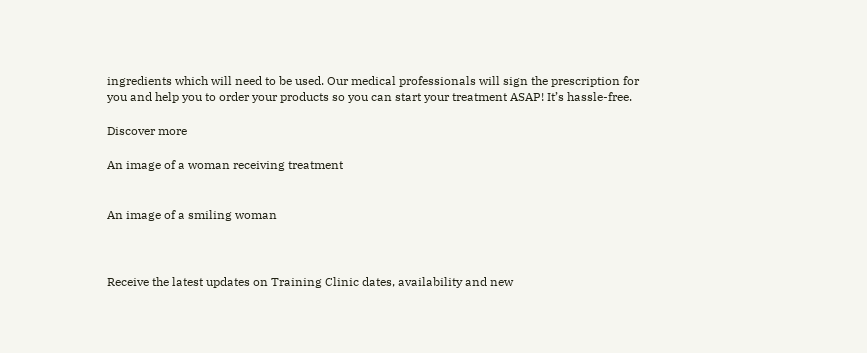ingredients which will need to be used. Our medical professionals will sign the prescription for you and help you to order your products so you can start your treatment ASAP! It’s hassle-free.

Discover more

An image of a woman receiving treatment


An image of a smiling woman



Receive the latest updates on Training Clinic dates, availability and new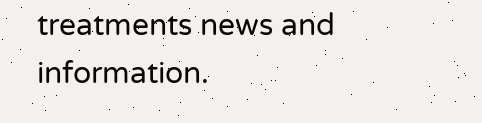treatments news and information.